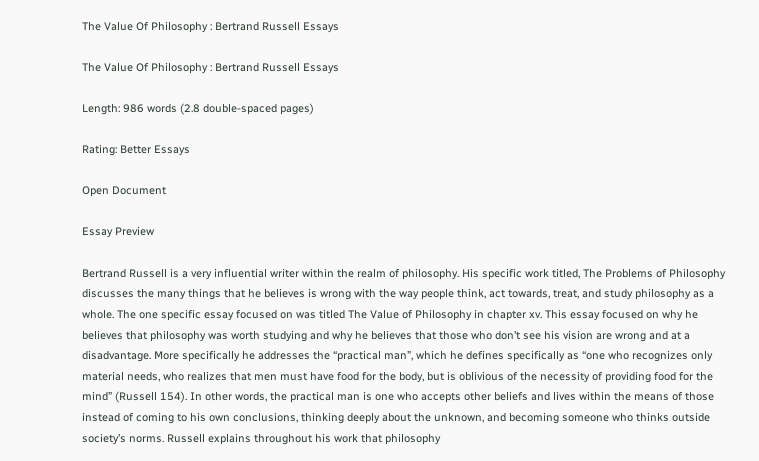The Value Of Philosophy : Bertrand Russell Essays

The Value Of Philosophy : Bertrand Russell Essays

Length: 986 words (2.8 double-spaced pages)

Rating: Better Essays

Open Document

Essay Preview

Bertrand Russell is a very influential writer within the realm of philosophy. His specific work titled, The Problems of Philosophy discusses the many things that he believes is wrong with the way people think, act towards, treat, and study philosophy as a whole. The one specific essay focused on was titled The Value of Philosophy in chapter xv. This essay focused on why he believes that philosophy was worth studying and why he believes that those who don’t see his vision are wrong and at a disadvantage. More specifically he addresses the “practical man”, which he defines specifically as “one who recognizes only material needs, who realizes that men must have food for the body, but is oblivious of the necessity of providing food for the mind” (Russell 154). In other words, the practical man is one who accepts other beliefs and lives within the means of those instead of coming to his own conclusions, thinking deeply about the unknown, and becoming someone who thinks outside society’s norms. Russell explains throughout his work that philosophy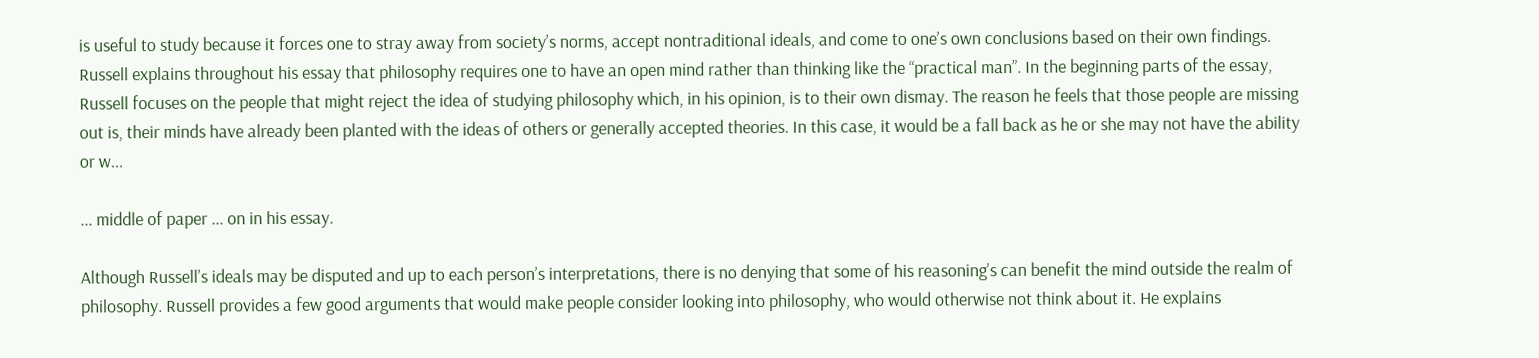is useful to study because it forces one to stray away from society’s norms, accept nontraditional ideals, and come to one’s own conclusions based on their own findings.
Russell explains throughout his essay that philosophy requires one to have an open mind rather than thinking like the “practical man”. In the beginning parts of the essay, Russell focuses on the people that might reject the idea of studying philosophy which, in his opinion, is to their own dismay. The reason he feels that those people are missing out is, their minds have already been planted with the ideas of others or generally accepted theories. In this case, it would be a fall back as he or she may not have the ability or w...

... middle of paper ... on in his essay.

Although Russell’s ideals may be disputed and up to each person’s interpretations, there is no denying that some of his reasoning’s can benefit the mind outside the realm of philosophy. Russell provides a few good arguments that would make people consider looking into philosophy, who would otherwise not think about it. He explains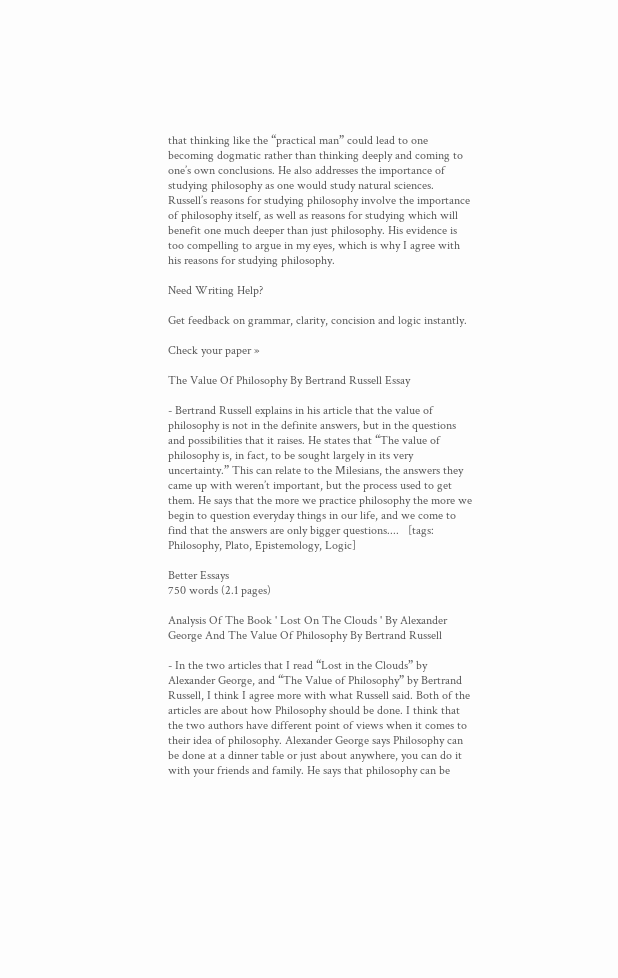that thinking like the “practical man” could lead to one becoming dogmatic rather than thinking deeply and coming to one’s own conclusions. He also addresses the importance of studying philosophy as one would study natural sciences. Russell’s reasons for studying philosophy involve the importance of philosophy itself, as well as reasons for studying which will benefit one much deeper than just philosophy. His evidence is too compelling to argue in my eyes, which is why I agree with his reasons for studying philosophy.

Need Writing Help?

Get feedback on grammar, clarity, concision and logic instantly.

Check your paper »

The Value Of Philosophy By Bertrand Russell Essay

- Bertrand Russell explains in his article that the value of philosophy is not in the definite answers, but in the questions and possibilities that it raises. He states that “The value of philosophy is, in fact, to be sought largely in its very uncertainty.” This can relate to the Milesians, the answers they came up with weren’t important, but the process used to get them. He says that the more we practice philosophy the more we begin to question everyday things in our life, and we come to find that the answers are only bigger questions....   [tags: Philosophy, Plato, Epistemology, Logic]

Better Essays
750 words (2.1 pages)

Analysis Of The Book ' Lost On The Clouds ' By Alexander George And The Value Of Philosophy By Bertrand Russell

- In the two articles that I read “Lost in the Clouds” by Alexander George, and “The Value of Philosophy” by Bertrand Russell, I think I agree more with what Russell said. Both of the articles are about how Philosophy should be done. I think that the two authors have different point of views when it comes to their idea of philosophy. Alexander George says Philosophy can be done at a dinner table or just about anywhere, you can do it with your friends and family. He says that philosophy can be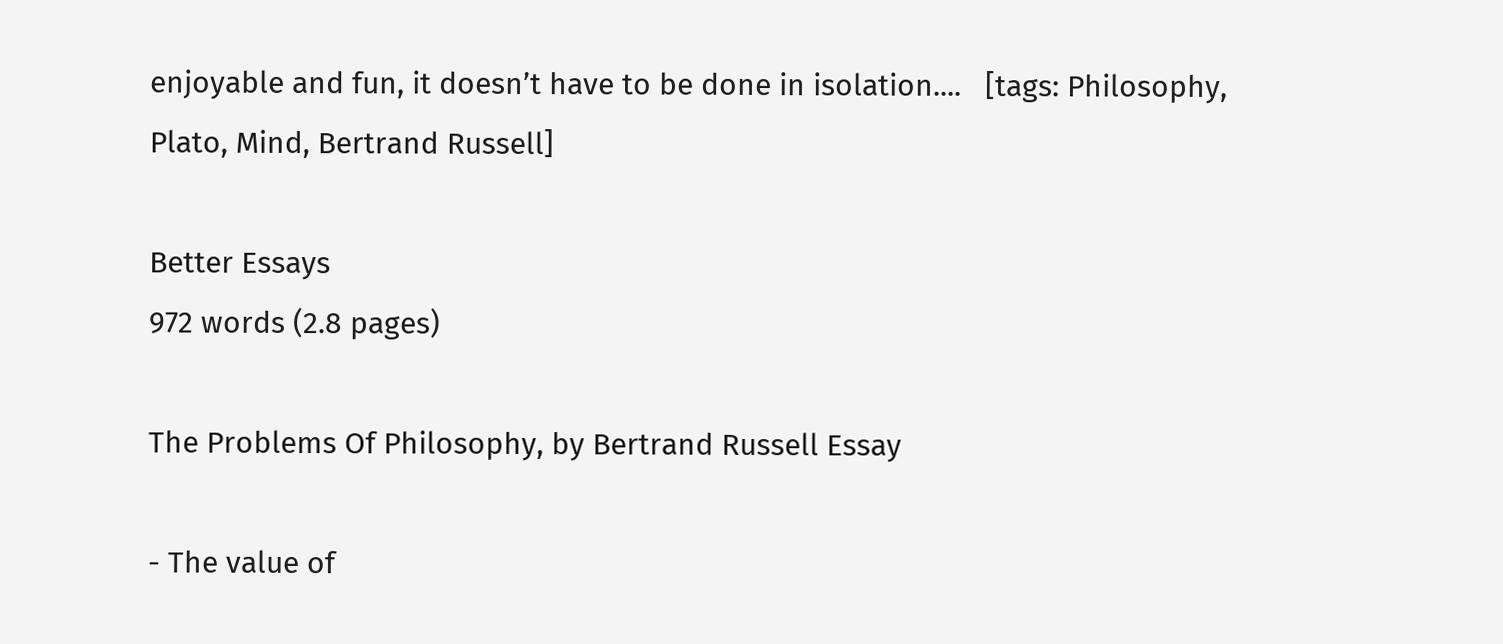enjoyable and fun, it doesn’t have to be done in isolation....   [tags: Philosophy, Plato, Mind, Bertrand Russell]

Better Essays
972 words (2.8 pages)

The Problems Of Philosophy, by Bertrand Russell Essay

- The value of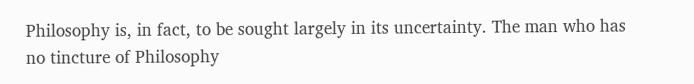Philosophy is, in fact, to be sought largely in its uncertainty. The man who has no tincture of Philosophy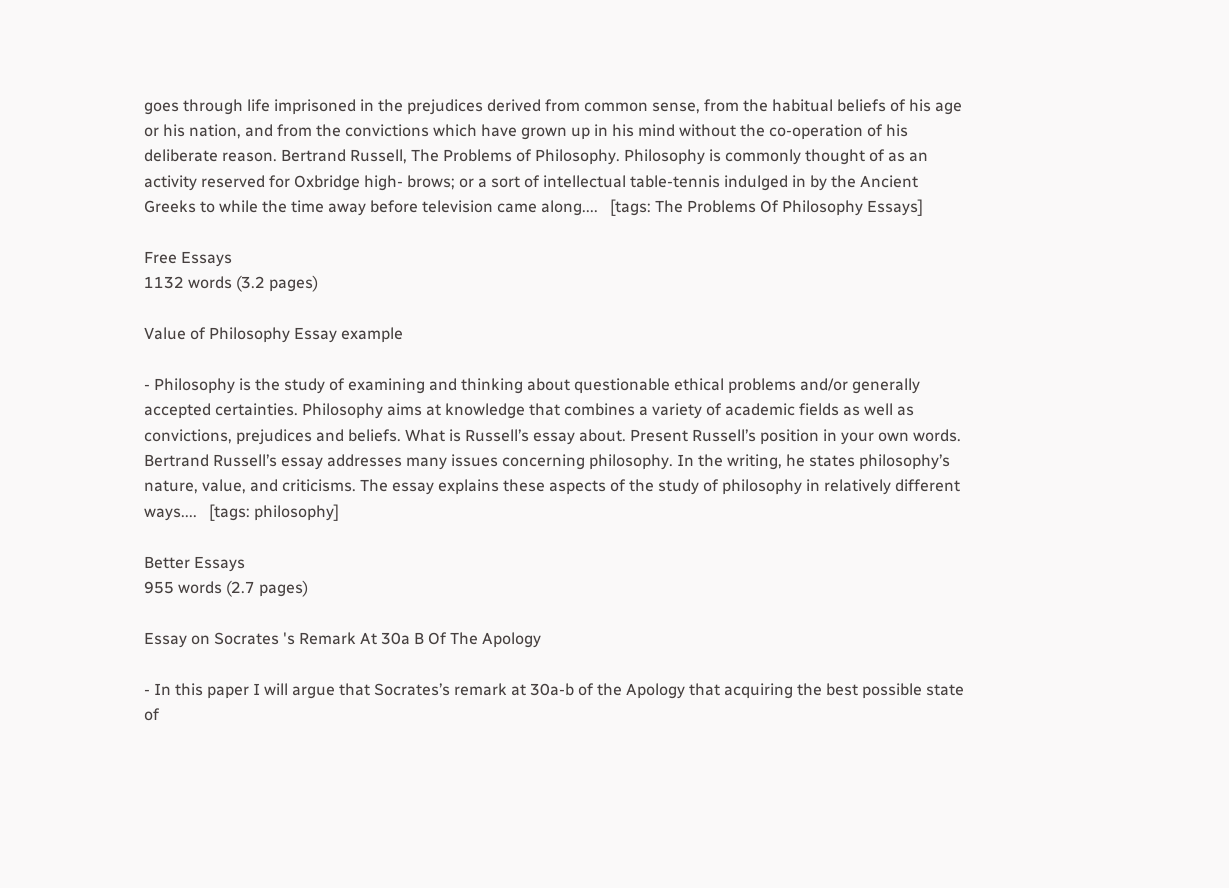goes through life imprisoned in the prejudices derived from common sense, from the habitual beliefs of his age or his nation, and from the convictions which have grown up in his mind without the co-operation of his deliberate reason. Bertrand Russell, The Problems of Philosophy. Philosophy is commonly thought of as an activity reserved for Oxbridge high- brows; or a sort of intellectual table-tennis indulged in by the Ancient Greeks to while the time away before television came along....   [tags: The Problems Of Philosophy Essays]

Free Essays
1132 words (3.2 pages)

Value of Philosophy Essay example

- Philosophy is the study of examining and thinking about questionable ethical problems and/or generally accepted certainties. Philosophy aims at knowledge that combines a variety of academic fields as well as convictions, prejudices and beliefs. What is Russell’s essay about. Present Russell’s position in your own words. Bertrand Russell’s essay addresses many issues concerning philosophy. In the writing, he states philosophy’s nature, value, and criticisms. The essay explains these aspects of the study of philosophy in relatively different ways....   [tags: philosophy]

Better Essays
955 words (2.7 pages)

Essay on Socrates 's Remark At 30a B Of The Apology

- In this paper I will argue that Socrates’s remark at 30a-b of the Apology that acquiring the best possible state of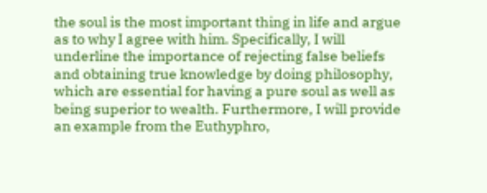the soul is the most important thing in life and argue as to why I agree with him. Specifically, I will underline the importance of rejecting false beliefs and obtaining true knowledge by doing philosophy, which are essential for having a pure soul as well as being superior to wealth. Furthermore, I will provide an example from the Euthyphro,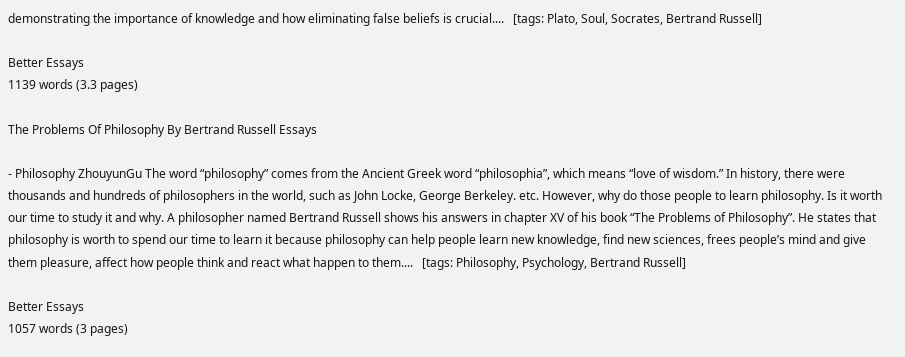demonstrating the importance of knowledge and how eliminating false beliefs is crucial....   [tags: Plato, Soul, Socrates, Bertrand Russell]

Better Essays
1139 words (3.3 pages)

The Problems Of Philosophy By Bertrand Russell Essays

- Philosophy ZhouyunGu The word “philosophy” comes from the Ancient Greek word “philosophia”, which means “love of wisdom.” In history, there were thousands and hundreds of philosophers in the world, such as John Locke, George Berkeley. etc. However, why do those people to learn philosophy. Is it worth our time to study it and why. A philosopher named Bertrand Russell shows his answers in chapter XV of his book “The Problems of Philosophy”. He states that philosophy is worth to spend our time to learn it because philosophy can help people learn new knowledge, find new sciences, frees people’s mind and give them pleasure, affect how people think and react what happen to them....   [tags: Philosophy, Psychology, Bertrand Russell]

Better Essays
1057 words (3 pages)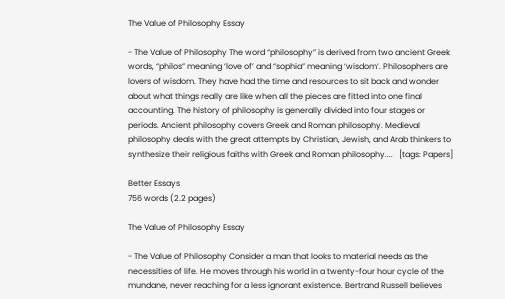The Value of Philosophy Essay

- The Value of Philosophy The word “philosophy” is derived from two ancient Greek words, “philos” meaning ‘love of’ and “sophia” meaning ‘wisdom’. Philosophers are lovers of wisdom. They have had the time and resources to sit back and wonder about what things really are like when all the pieces are fitted into one final accounting. The history of philosophy is generally divided into four stages or periods. Ancient philosophy covers Greek and Roman philosophy. Medieval philosophy deals with the great attempts by Christian, Jewish, and Arab thinkers to synthesize their religious faiths with Greek and Roman philosophy....   [tags: Papers]

Better Essays
756 words (2.2 pages)

The Value of Philosophy Essay

- The Value of Philosophy Consider a man that looks to material needs as the necessities of life. He moves through his world in a twenty-four hour cycle of the mundane, never reaching for a less ignorant existence. Bertrand Russell believes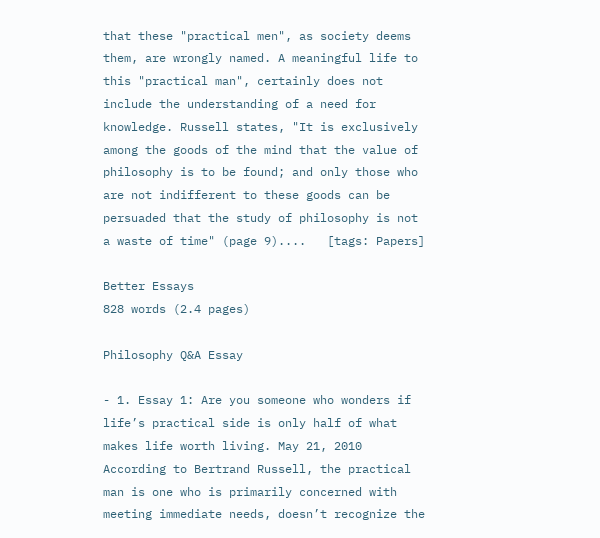that these "practical men", as society deems them, are wrongly named. A meaningful life to this "practical man", certainly does not include the understanding of a need for knowledge. Russell states, "It is exclusively among the goods of the mind that the value of philosophy is to be found; and only those who are not indifferent to these goods can be persuaded that the study of philosophy is not a waste of time" (page 9)....   [tags: Papers]

Better Essays
828 words (2.4 pages)

Philosophy Q&A Essay

- 1. Essay 1: Are you someone who wonders if life’s practical side is only half of what makes life worth living. May 21, 2010 According to Bertrand Russell, the practical man is one who is primarily concerned with meeting immediate needs, doesn’t recognize the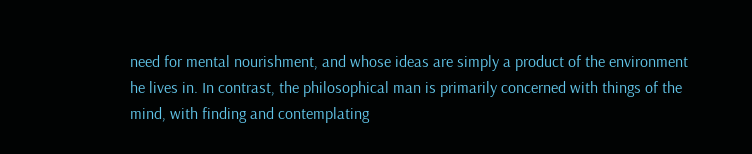need for mental nourishment, and whose ideas are simply a product of the environment he lives in. In contrast, the philosophical man is primarily concerned with things of the mind, with finding and contemplating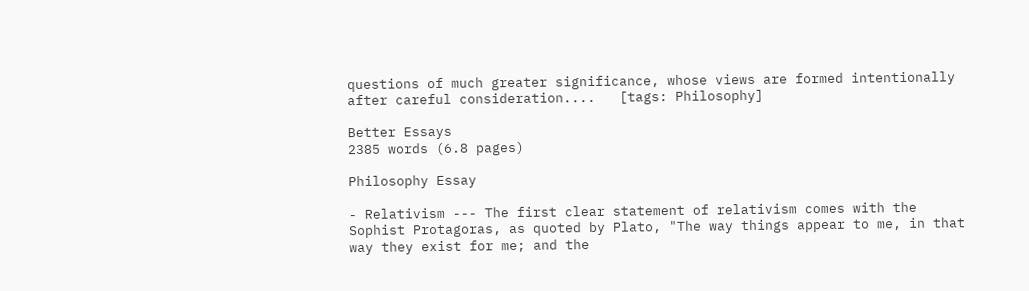questions of much greater significance, whose views are formed intentionally after careful consideration....   [tags: Philosophy]

Better Essays
2385 words (6.8 pages)

Philosophy Essay

- Relativism --- The first clear statement of relativism comes with the Sophist Protagoras, as quoted by Plato, "The way things appear to me, in that way they exist for me; and the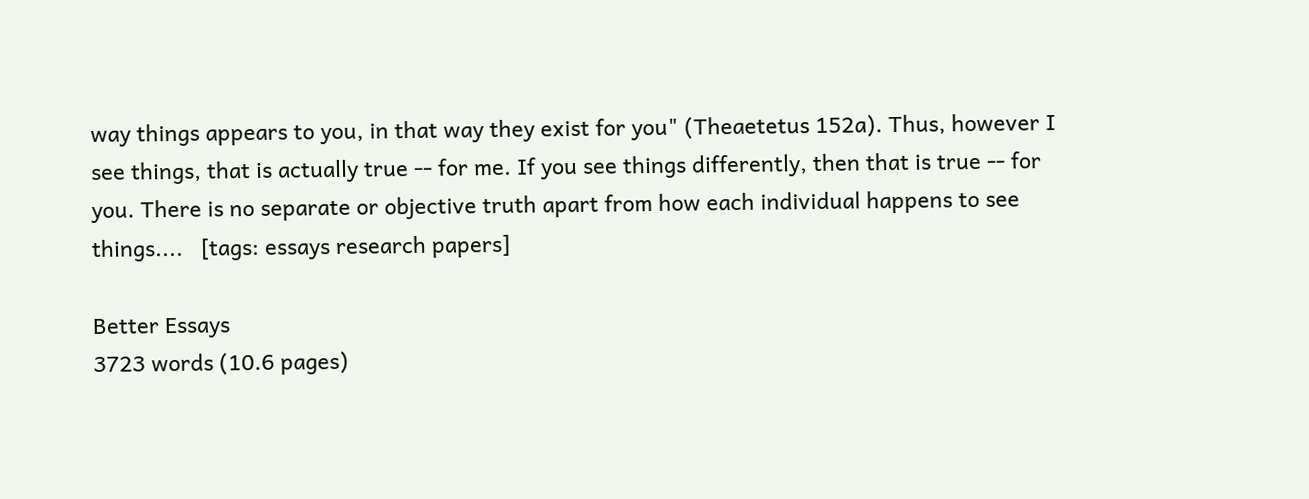way things appears to you, in that way they exist for you" (Theaetetus 152a). Thus, however I see things, that is actually true -- for me. If you see things differently, then that is true -- for you. There is no separate or objective truth apart from how each individual happens to see things....   [tags: essays research papers]

Better Essays
3723 words (10.6 pages)